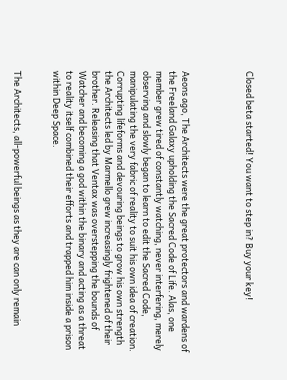Closed beta started! You want to step in? Buy your key!




Aeons ago, The Architects were the great protectors and wardens of the Freeland Galaxy upholding the Sacred Code of Life. Alas, one member grew tired of constantly watching, never interfering, merely observing and slowly began to learn to edit the Sacred Code, manipulating the very fabric of reality to suit his own idea of creation. Corrupting lifeforms and devouring beings to grow his own strength the Architects led by Marmello grew increasingly frightened of their brother. Releasing that Ventax was overstepping the bounds of Watcher and becoming a god within the binary and acting as a threat to reality itself combined their efforts and trapped him inside a prison within Deep Space.


The Architects, all-powerful beings as they are can only remain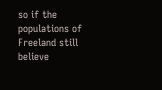so if the populations of Freeland still believe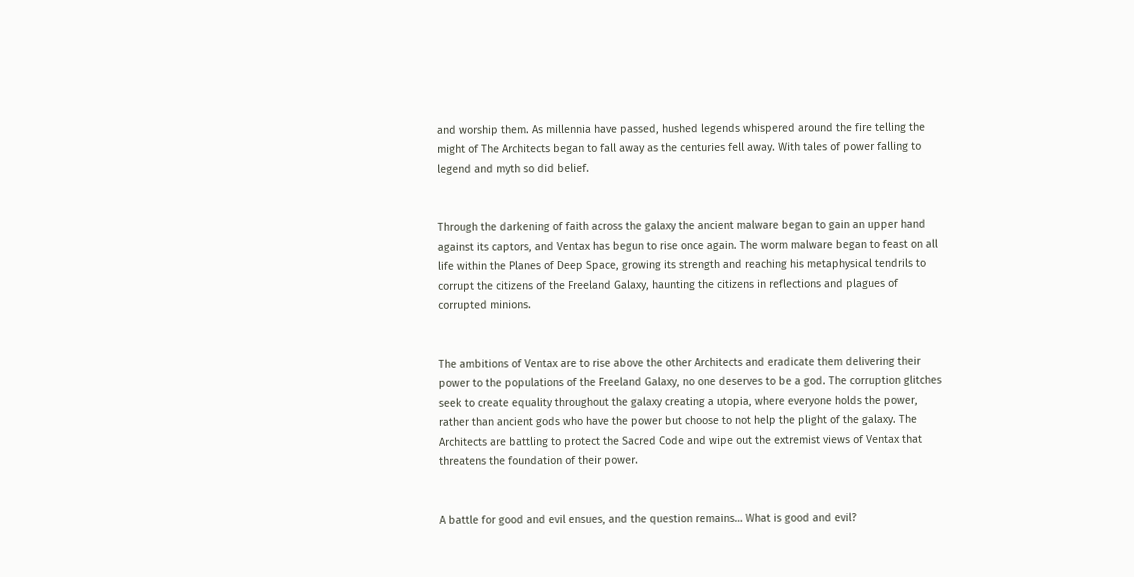and worship them. As millennia have passed, hushed legends whispered around the fire telling the might of The Architects began to fall away as the centuries fell away. With tales of power falling to legend and myth so did belief.


Through the darkening of faith across the galaxy the ancient malware began to gain an upper hand against its captors, and Ventax has begun to rise once again. The worm malware began to feast on all life within the Planes of Deep Space, growing its strength and reaching his metaphysical tendrils to corrupt the citizens of the Freeland Galaxy, haunting the citizens in reflections and plagues of corrupted minions.


The ambitions of Ventax are to rise above the other Architects and eradicate them delivering their power to the populations of the Freeland Galaxy, no one deserves to be a god. The corruption glitches seek to create equality throughout the galaxy creating a utopia, where everyone holds the power, rather than ancient gods who have the power but choose to not help the plight of the galaxy. The Architects are battling to protect the Sacred Code and wipe out the extremist views of Ventax that threatens the foundation of their power.


A battle for good and evil ensues, and the question remains… What is good and evil?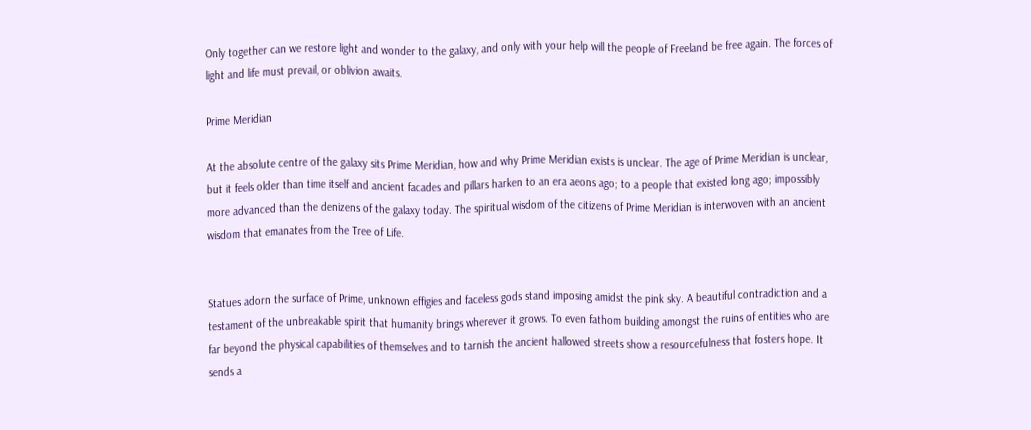Only together can we restore light and wonder to the galaxy, and only with your help will the people of Freeland be free again. The forces of light and life must prevail, or oblivion awaits.

Prime Meridian

At the absolute centre of the galaxy sits Prime Meridian, how and why Prime Meridian exists is unclear. The age of Prime Meridian is unclear, but it feels older than time itself and ancient facades and pillars harken to an era aeons ago; to a people that existed long ago; impossibly more advanced than the denizens of the galaxy today. The spiritual wisdom of the citizens of Prime Meridian is interwoven with an ancient wisdom that emanates from the Tree of Life.


Statues adorn the surface of Prime, unknown effigies and faceless gods stand imposing amidst the pink sky. A beautiful contradiction and a testament of the unbreakable spirit that humanity brings wherever it grows. To even fathom building amongst the ruins of entities who are far beyond the physical capabilities of themselves and to tarnish the ancient hallowed streets show a resourcefulness that fosters hope. It sends a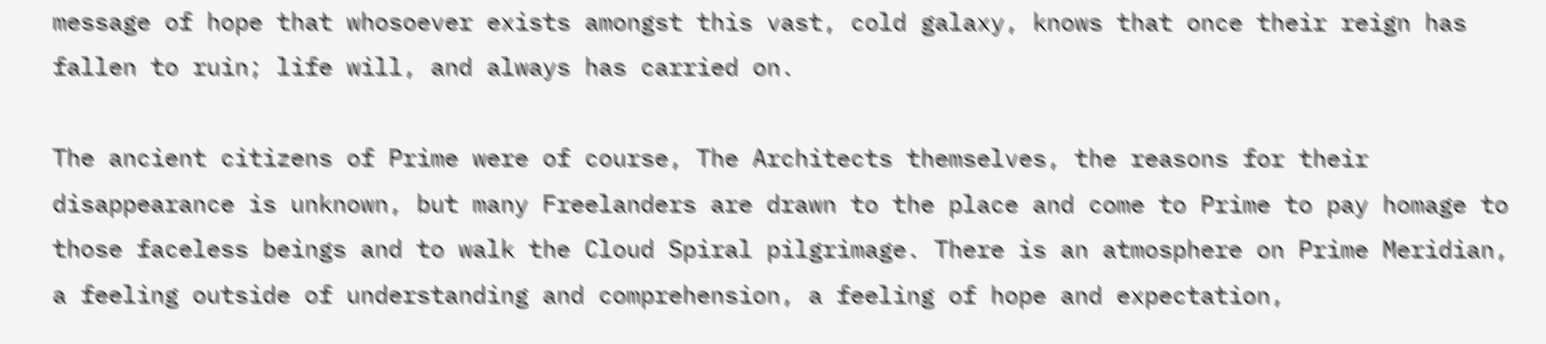message of hope that whosoever exists amongst this vast, cold galaxy, knows that once their reign has fallen to ruin; life will, and always has carried on.

The ancient citizens of Prime were of course, The Architects themselves, the reasons for their disappearance is unknown, but many Freelanders are drawn to the place and come to Prime to pay homage to those faceless beings and to walk the Cloud Spiral pilgrimage. There is an atmosphere on Prime Meridian, a feeling outside of understanding and comprehension, a feeling of hope and expectation,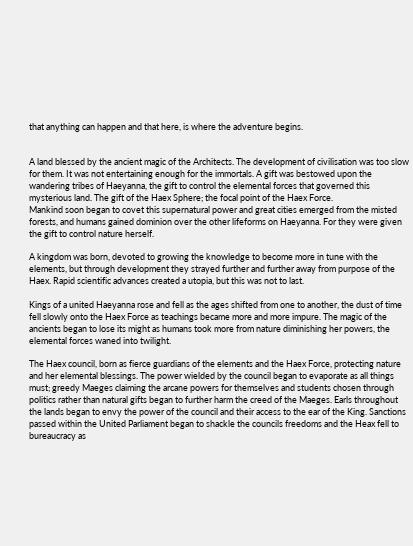that anything can happen and that here, is where the adventure begins.


A land blessed by the ancient magic of the Architects. The development of civilisation was too slow for them. It was not entertaining enough for the immortals. A gift was bestowed upon the wandering tribes of Haeyanna, the gift to control the elemental forces that governed this mysterious land. The gift of the Haex Sphere; the focal point of the Haex Force.
Mankind soon began to covet this supernatural power and great cities emerged from the misted forests, and humans gained dominion over the other lifeforms on Haeyanna. For they were given the gift to control nature herself.

A kingdom was born, devoted to growing the knowledge to become more in tune with the elements, but through development they strayed further and further away from purpose of the Haex. Rapid scientific advances created a utopia, but this was not to last.

Kings of a united Haeyanna rose and fell as the ages shifted from one to another, the dust of time fell slowly onto the Haex Force as teachings became more and more impure. The magic of the ancients began to lose its might as humans took more from nature diminishing her powers, the elemental forces waned into twilight.

The Haex council, born as fierce guardians of the elements and the Haex Force, protecting nature and her elemental blessings. The power wielded by the council began to evaporate as all things must; greedy Maeges claiming the arcane powers for themselves and students chosen through politics rather than natural gifts began to further harm the creed of the Maeges. Earls throughout the lands began to envy the power of the council and their access to the ear of the King. Sanctions passed within the United Parliament began to shackle the councils freedoms and the Heax fell to bureaucracy as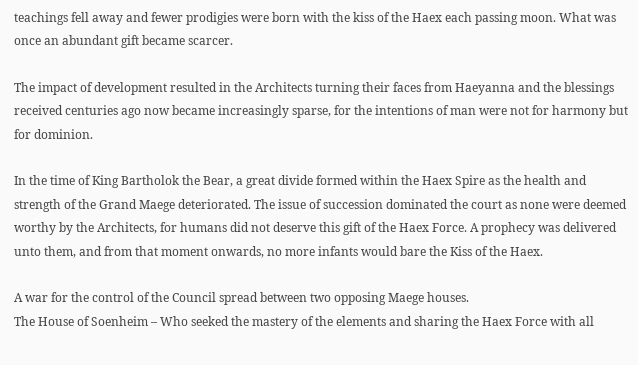teachings fell away and fewer prodigies were born with the kiss of the Haex each passing moon. What was once an abundant gift became scarcer.

The impact of development resulted in the Architects turning their faces from Haeyanna and the blessings received centuries ago now became increasingly sparse, for the intentions of man were not for harmony but for dominion.

In the time of King Bartholok the Bear, a great divide formed within the Haex Spire as the health and strength of the Grand Maege deteriorated. The issue of succession dominated the court as none were deemed worthy by the Architects, for humans did not deserve this gift of the Haex Force. A prophecy was delivered unto them, and from that moment onwards, no more infants would bare the Kiss of the Haex.

A war for the control of the Council spread between two opposing Maege houses.
The House of Soenheim – Who seeked the mastery of the elements and sharing the Haex Force with all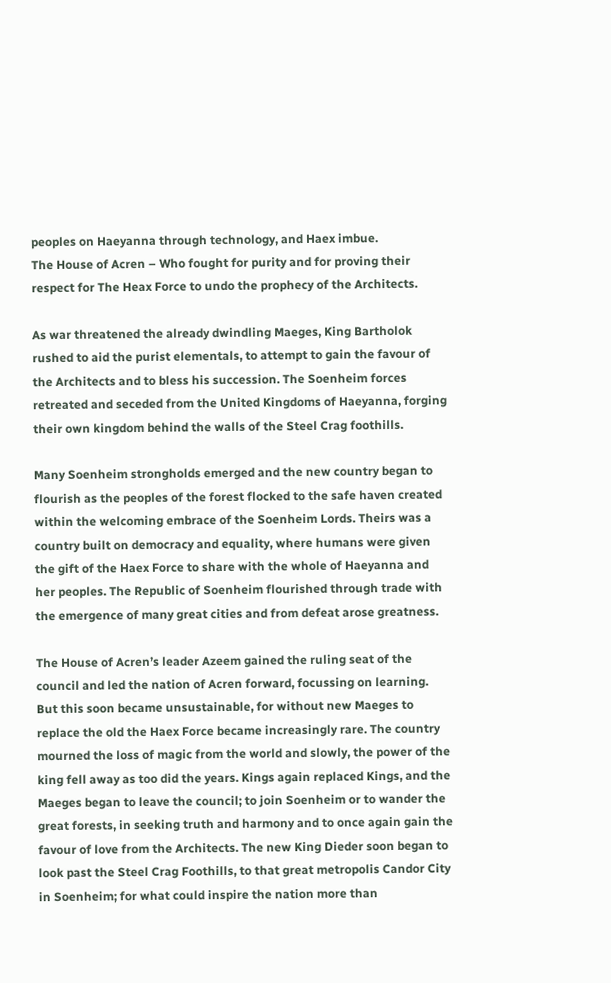peoples on Haeyanna through technology, and Haex imbue.
The House of Acren – Who fought for purity and for proving their respect for The Heax Force to undo the prophecy of the Architects.

As war threatened the already dwindling Maeges, King Bartholok rushed to aid the purist elementals, to attempt to gain the favour of the Architects and to bless his succession. The Soenheim forces retreated and seceded from the United Kingdoms of Haeyanna, forging their own kingdom behind the walls of the Steel Crag foothills.

Many Soenheim strongholds emerged and the new country began to flourish as the peoples of the forest flocked to the safe haven created within the welcoming embrace of the Soenheim Lords. Theirs was a country built on democracy and equality, where humans were given the gift of the Haex Force to share with the whole of Haeyanna and her peoples. The Republic of Soenheim flourished through trade with the emergence of many great cities and from defeat arose greatness.

The House of Acren’s leader Azeem gained the ruling seat of the council and led the nation of Acren forward, focussing on learning. But this soon became unsustainable, for without new Maeges to replace the old the Haex Force became increasingly rare. The country mourned the loss of magic from the world and slowly, the power of the king fell away as too did the years. Kings again replaced Kings, and the Maeges began to leave the council; to join Soenheim or to wander the great forests, in seeking truth and harmony and to once again gain the favour of love from the Architects. The new King Dieder soon began to look past the Steel Crag Foothills, to that great metropolis Candor City in Soenheim; for what could inspire the nation more than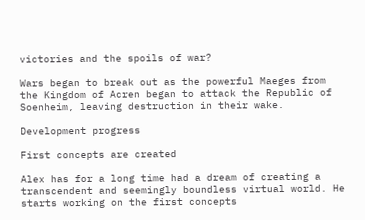victories and the spoils of war?

Wars began to break out as the powerful Maeges from the Kingdom of Acren began to attack the Republic of Soenheim, leaving destruction in their wake.

Development progress

First concepts are created

Alex has for a long time had a dream of creating a transcendent and seemingly boundless virtual world. He starts working on the first concepts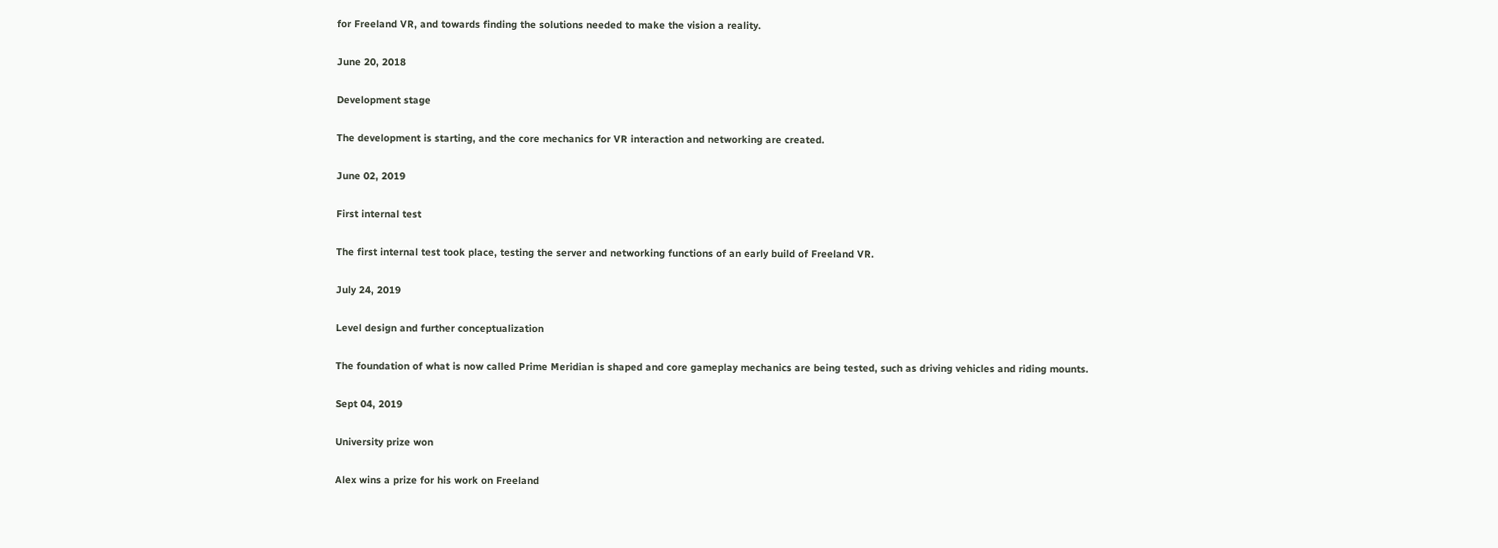for Freeland VR, and towards finding the solutions needed to make the vision a reality.

June 20, 2018

Development stage

The development is starting, and the core mechanics for VR interaction and networking are created.

June 02, 2019

First internal test

The first internal test took place, testing the server and networking functions of an early build of Freeland VR.

July 24, 2019

Level design and further conceptualization

The foundation of what is now called Prime Meridian is shaped and core gameplay mechanics are being tested, such as driving vehicles and riding mounts.

Sept 04, 2019

University prize won

Alex wins a prize for his work on Freeland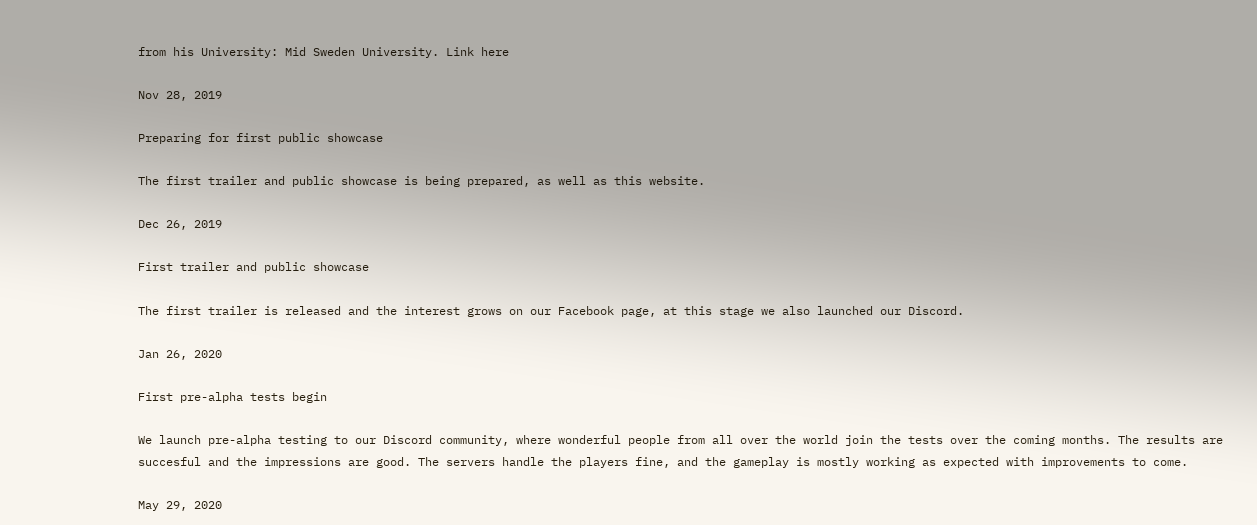from his University: Mid Sweden University. Link here

Nov 28, 2019

Preparing for first public showcase

The first trailer and public showcase is being prepared, as well as this website.

Dec 26, 2019

First trailer and public showcase

The first trailer is released and the interest grows on our Facebook page, at this stage we also launched our Discord.

Jan 26, 2020

First pre-alpha tests begin

We launch pre-alpha testing to our Discord community, where wonderful people from all over the world join the tests over the coming months. The results are succesful and the impressions are good. The servers handle the players fine, and the gameplay is mostly working as expected with improvements to come.

May 29, 2020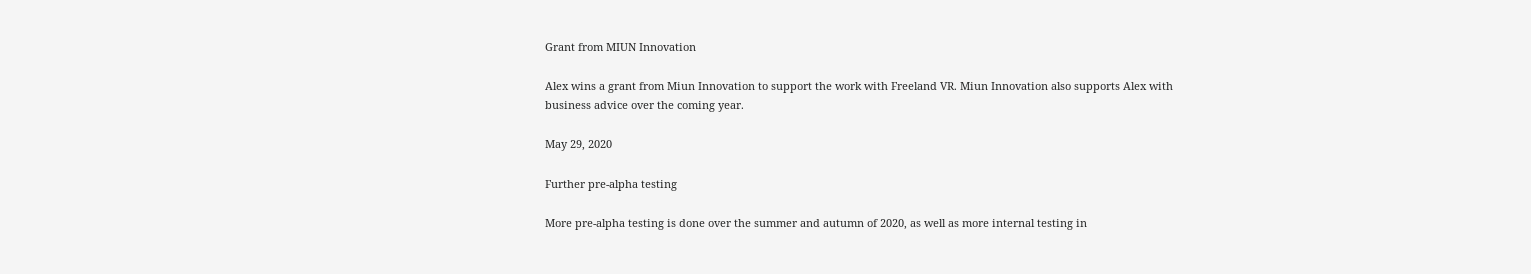Grant from MIUN Innovation

Alex wins a grant from Miun Innovation to support the work with Freeland VR. Miun Innovation also supports Alex with business advice over the coming year.

May 29, 2020

Further pre-alpha testing

More pre-alpha testing is done over the summer and autumn of 2020, as well as more internal testing in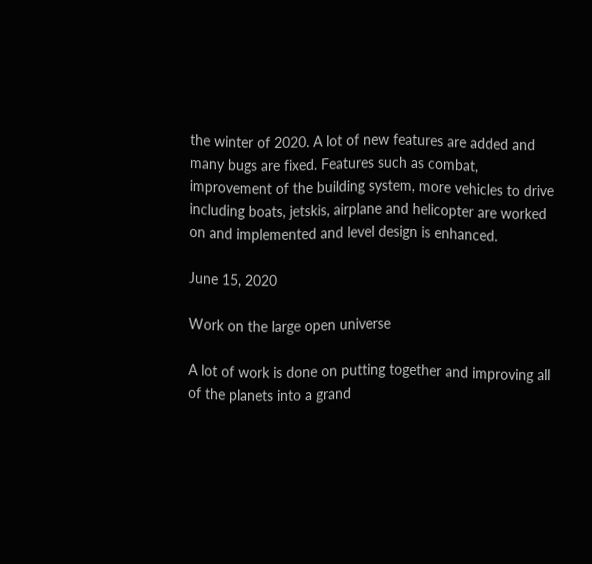the winter of 2020. A lot of new features are added and many bugs are fixed. Features such as combat, improvement of the building system, more vehicles to drive including boats, jetskis, airplane and helicopter are worked on and implemented and level design is enhanced.

June 15, 2020

Work on the large open universe

A lot of work is done on putting together and improving all of the planets into a grand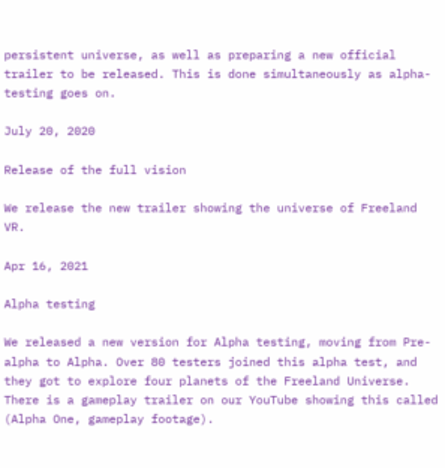persistent universe, as well as preparing a new official trailer to be released. This is done simultaneously as alpha-testing goes on.

July 20, 2020

Release of the full vision

We release the new trailer showing the universe of Freeland VR.

Apr 16, 2021

Alpha testing

We released a new version for Alpha testing, moving from Pre-alpha to Alpha. Over 80 testers joined this alpha test, and they got to explore four planets of the Freeland Universe. There is a gameplay trailer on our YouTube showing this called (Alpha One, gameplay footage).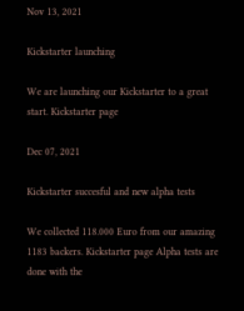Nov 13, 2021

Kickstarter launching

We are launching our Kickstarter to a great start. Kickstarter page

Dec 07, 2021

Kickstarter succesful and new alpha tests

We collected 118.000 Euro from our amazing 1183 backers. Kickstarter page Alpha tests are done with the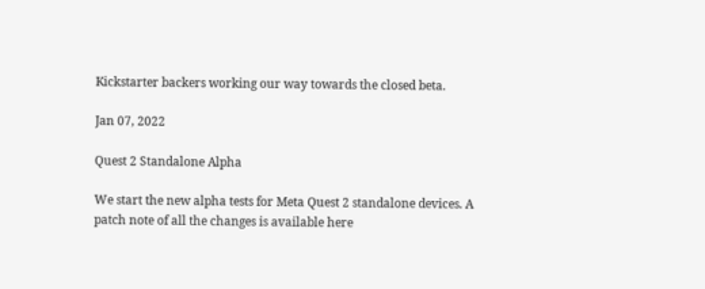Kickstarter backers working our way towards the closed beta.

Jan 07, 2022

Quest 2 Standalone Alpha

We start the new alpha tests for Meta Quest 2 standalone devices. A patch note of all the changes is available here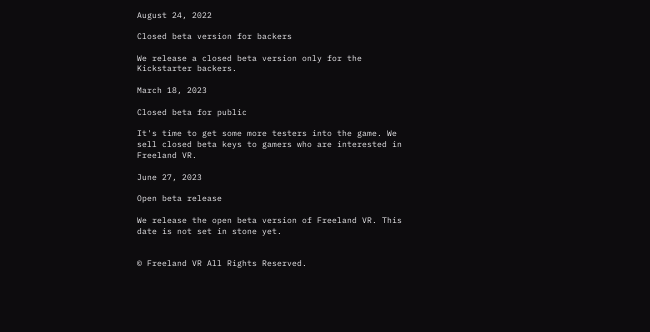August 24, 2022

Closed beta version for backers

We release a closed beta version only for the Kickstarter backers.

March 18, 2023

Closed beta for public

It's time to get some more testers into the game. We sell closed beta keys to gamers who are interested in Freeland VR.

June 27, 2023

Open beta release

We release the open beta version of Freeland VR. This date is not set in stone yet.


© Freeland VR All Rights Reserved.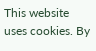This website uses cookies. By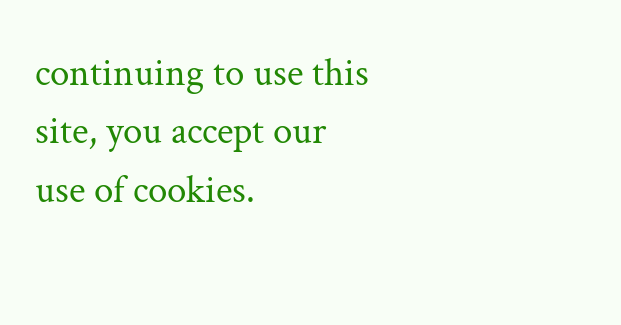continuing to use this site, you accept our use of cookies.